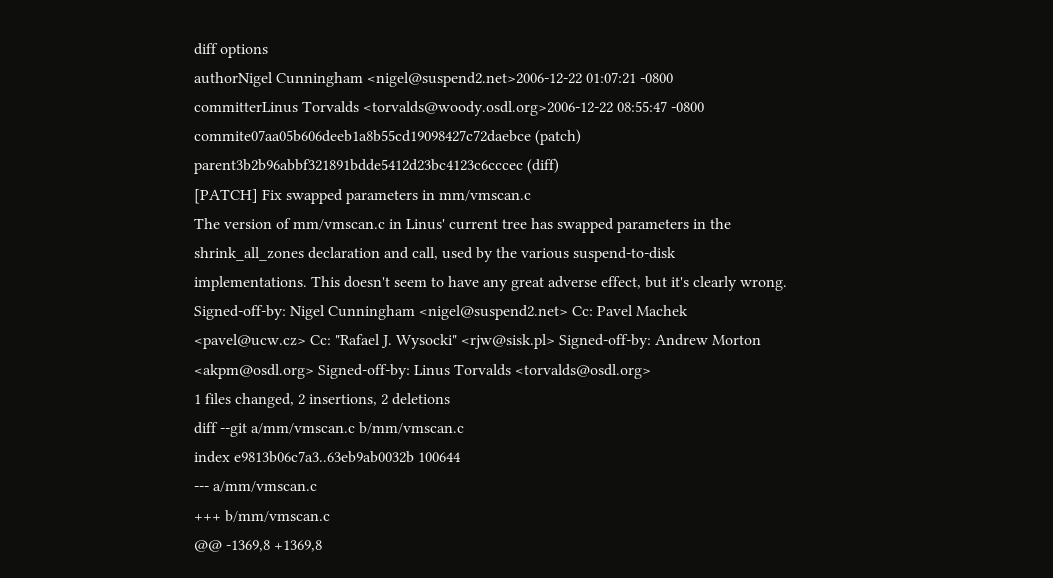diff options
authorNigel Cunningham <nigel@suspend2.net>2006-12-22 01:07:21 -0800
committerLinus Torvalds <torvalds@woody.osdl.org>2006-12-22 08:55:47 -0800
commite07aa05b606deeb1a8b55cd19098427c72daebce (patch)
parent3b2b96abbf321891bdde5412d23bc4123c6cccec (diff)
[PATCH] Fix swapped parameters in mm/vmscan.c
The version of mm/vmscan.c in Linus' current tree has swapped parameters in the shrink_all_zones declaration and call, used by the various suspend-to-disk implementations. This doesn't seem to have any great adverse effect, but it's clearly wrong. Signed-off-by: Nigel Cunningham <nigel@suspend2.net> Cc: Pavel Machek <pavel@ucw.cz> Cc: "Rafael J. Wysocki" <rjw@sisk.pl> Signed-off-by: Andrew Morton <akpm@osdl.org> Signed-off-by: Linus Torvalds <torvalds@osdl.org>
1 files changed, 2 insertions, 2 deletions
diff --git a/mm/vmscan.c b/mm/vmscan.c
index e9813b06c7a3..63eb9ab0032b 100644
--- a/mm/vmscan.c
+++ b/mm/vmscan.c
@@ -1369,8 +1369,8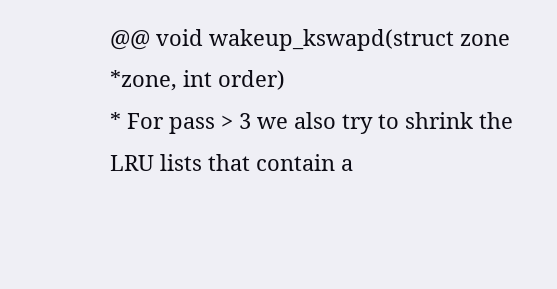@@ void wakeup_kswapd(struct zone *zone, int order)
* For pass > 3 we also try to shrink the LRU lists that contain a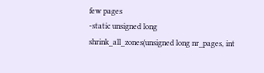few pages
-static unsigned long shrink_all_zones(unsigned long nr_pages, int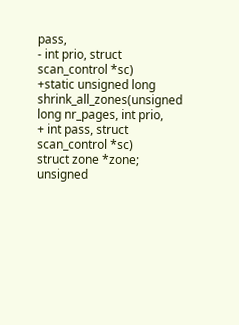pass,
- int prio, struct scan_control *sc)
+static unsigned long shrink_all_zones(unsigned long nr_pages, int prio,
+ int pass, struct scan_control *sc)
struct zone *zone;
unsigned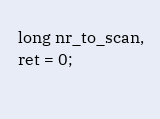long nr_to_scan, ret = 0;